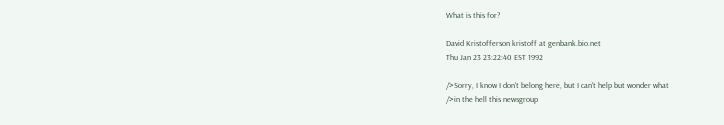What is this for?

David Kristofferson kristoff at genbank.bio.net
Thu Jan 23 23:22:40 EST 1992

/>Sorry, I know I don't belong here, but I can't help but wonder what
/>in the hell this newsgroup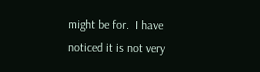might be for.  I have noticed it is not very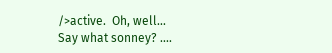/>active.  Oh, well...
Say what sonney? ....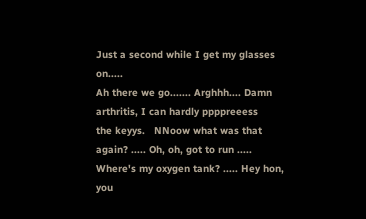Just a second while I get my glasses on.....
Ah there we go....... Arghhh.... Damn arthritis, I can hardly ppppreeess
the keyys.   NNoow what was that again? ..... Oh, oh, got to run .....
Where's my oxygen tank? ..... Hey hon, you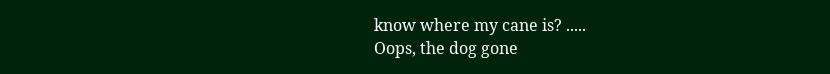know where my cane is? .....
Oops, the dog gone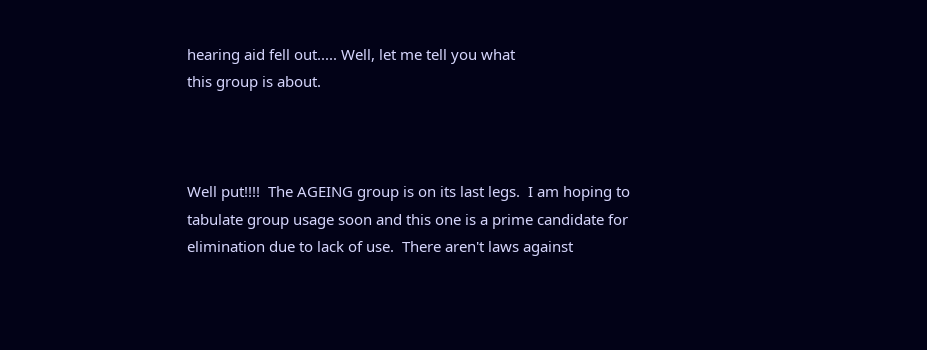hearing aid fell out..... Well, let me tell you what
this group is about.



Well put!!!!  The AGEING group is on its last legs.  I am hoping to
tabulate group usage soon and this one is a prime candidate for
elimination due to lack of use.  There aren't laws against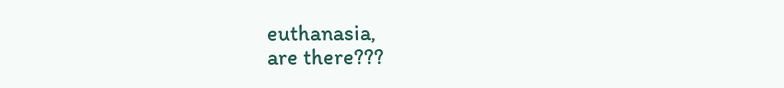euthanasia,
are there???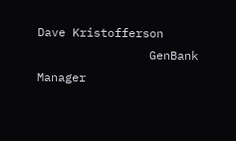Dave Kristofferson
                GenBank Manager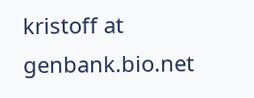kristoff at genbank.bio.net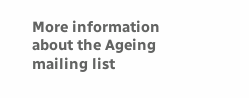More information about the Ageing mailing list